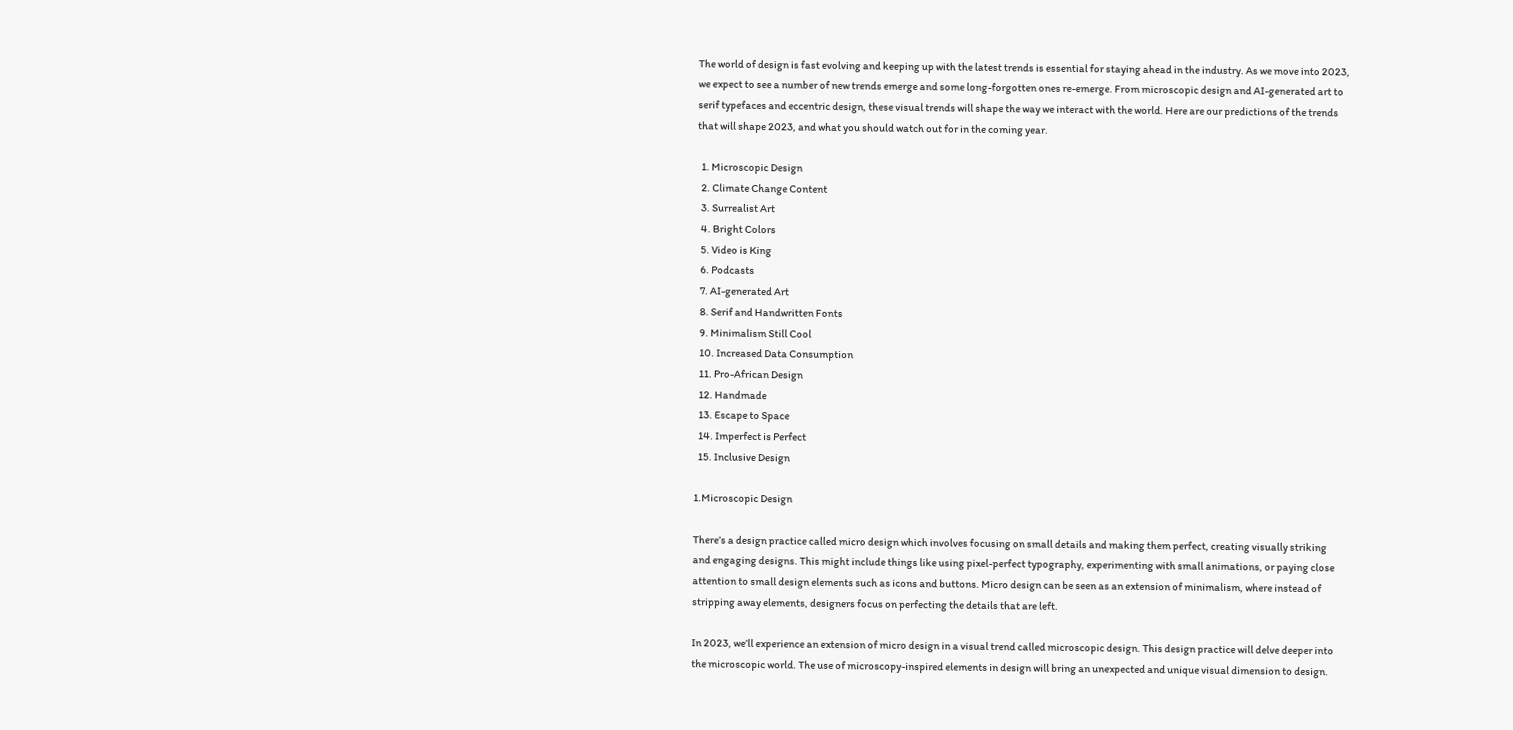The world of design is fast evolving and keeping up with the latest trends is essential for staying ahead in the industry. As we move into 2023, we expect to see a number of new trends emerge and some long-forgotten ones re-emerge. From microscopic design and AI-generated art to serif typefaces and eccentric design, these visual trends will shape the way we interact with the world. Here are our predictions of the trends that will shape 2023, and what you should watch out for in the coming year.

  1. Microscopic Design
  2. Climate Change Content
  3. Surrealist Art
  4. Bright Colors
  5. Video is King
  6. Podcasts
  7. AI-generated Art
  8. Serif and Handwritten Fonts
  9. Minimalism Still Cool
  10. Increased Data Consumption
  11. Pro-African Design
  12. Handmade
  13. Escape to Space
  14. Imperfect is Perfect
  15. Inclusive Design

1.Microscopic Design

There’s a design practice called micro design which involves focusing on small details and making them perfect, creating visually striking and engaging designs. This might include things like using pixel-perfect typography, experimenting with small animations, or paying close attention to small design elements such as icons and buttons. Micro design can be seen as an extension of minimalism, where instead of stripping away elements, designers focus on perfecting the details that are left.

In 2023, we’ll experience an extension of micro design in a visual trend called microscopic design. This design practice will delve deeper into the microscopic world. The use of microscopy-inspired elements in design will bring an unexpected and unique visual dimension to design.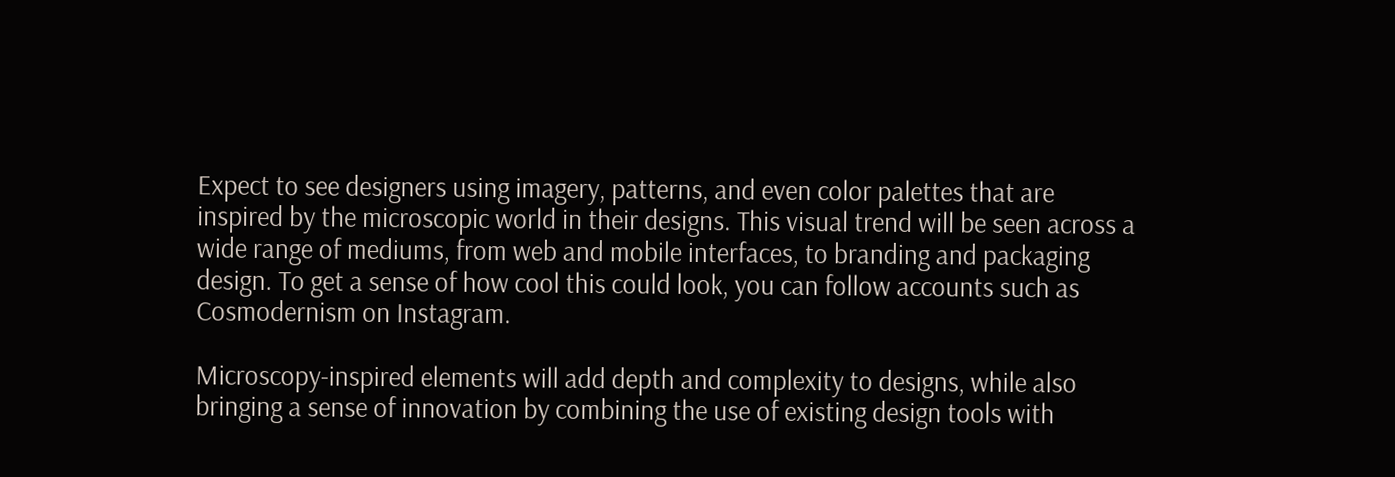Expect to see designers using imagery, patterns, and even color palettes that are inspired by the microscopic world in their designs. This visual trend will be seen across a wide range of mediums, from web and mobile interfaces, to branding and packaging design. To get a sense of how cool this could look, you can follow accounts such as Cosmodernism on Instagram.

Microscopy-inspired elements will add depth and complexity to designs, while also bringing a sense of innovation by combining the use of existing design tools with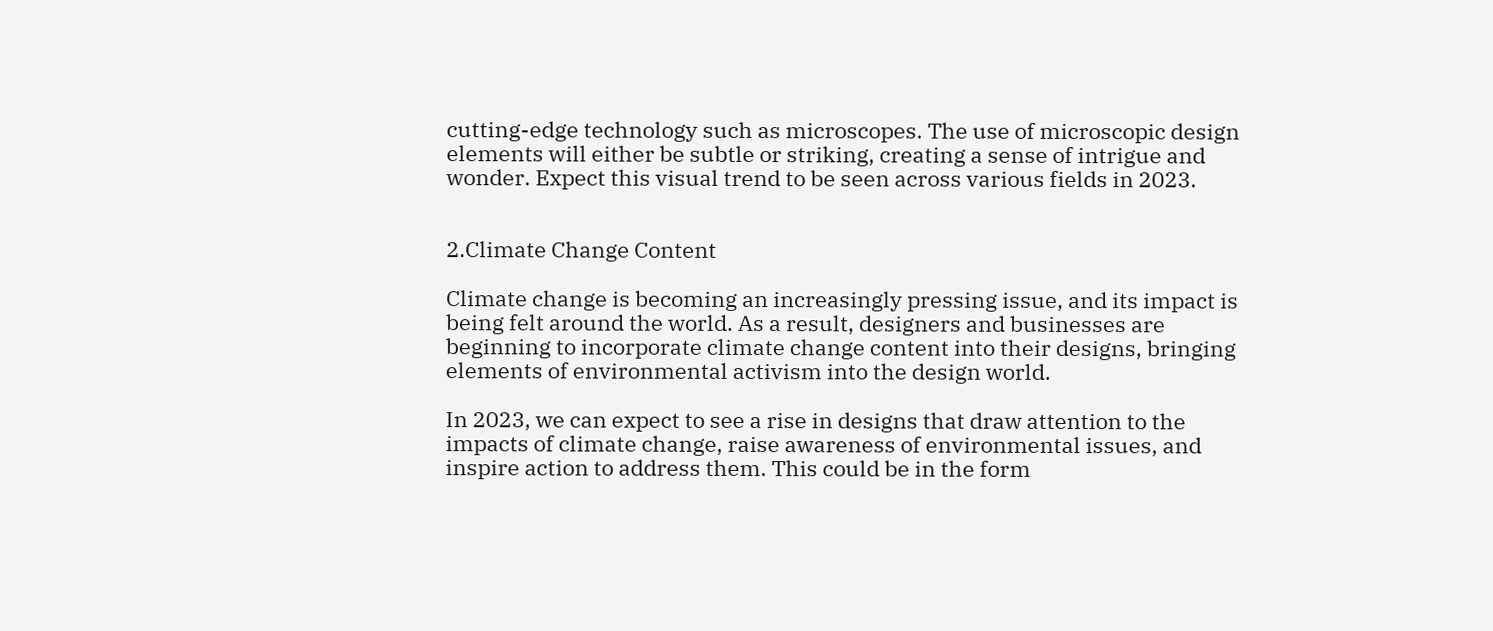cutting-edge technology such as microscopes. The use of microscopic design elements will either be subtle or striking, creating a sense of intrigue and wonder. Expect this visual trend to be seen across various fields in 2023.


2.Climate Change Content

Climate change is becoming an increasingly pressing issue, and its impact is being felt around the world. As a result, designers and businesses are beginning to incorporate climate change content into their designs, bringing elements of environmental activism into the design world.

In 2023, we can expect to see a rise in designs that draw attention to the impacts of climate change, raise awareness of environmental issues, and inspire action to address them. This could be in the form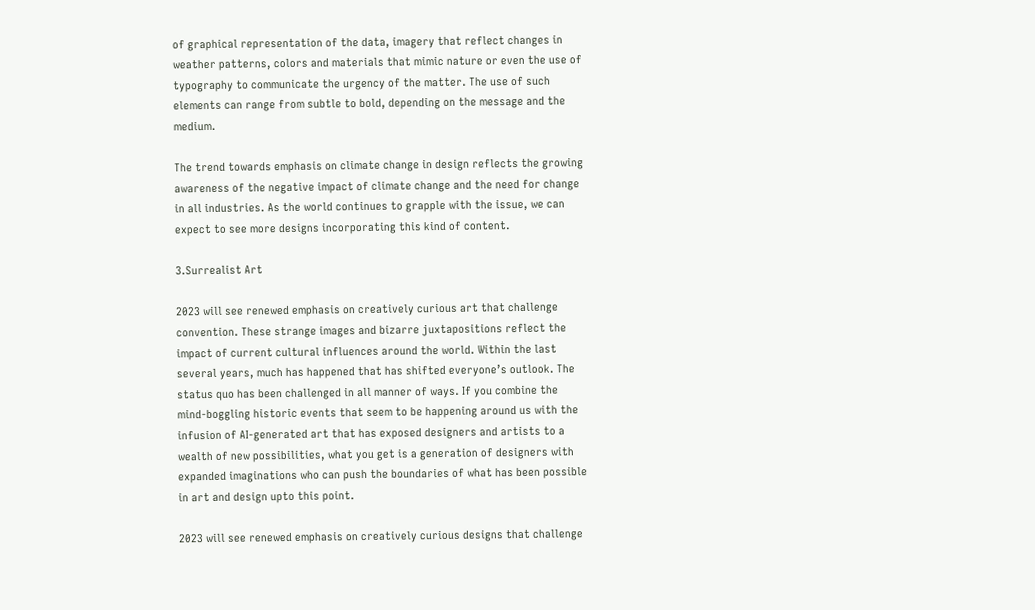of graphical representation of the data, imagery that reflect changes in weather patterns, colors and materials that mimic nature or even the use of typography to communicate the urgency of the matter. The use of such elements can range from subtle to bold, depending on the message and the medium.

The trend towards emphasis on climate change in design reflects the growing awareness of the negative impact of climate change and the need for change in all industries. As the world continues to grapple with the issue, we can expect to see more designs incorporating this kind of content.

3.Surrealist Art

2023 will see renewed emphasis on creatively curious art that challenge convention. These strange images and bizarre juxtapositions reflect the impact of current cultural influences around the world. Within the last several years, much has happened that has shifted everyone’s outlook. The status quo has been challenged in all manner of ways. If you combine the mind-boggling historic events that seem to be happening around us with the infusion of AI-generated art that has exposed designers and artists to a wealth of new possibilities, what you get is a generation of designers with expanded imaginations who can push the boundaries of what has been possible in art and design upto this point.

2023 will see renewed emphasis on creatively curious designs that challenge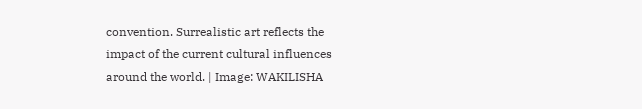convention. Surrealistic art reflects the impact of the current cultural influences around the world. | Image: WAKILISHA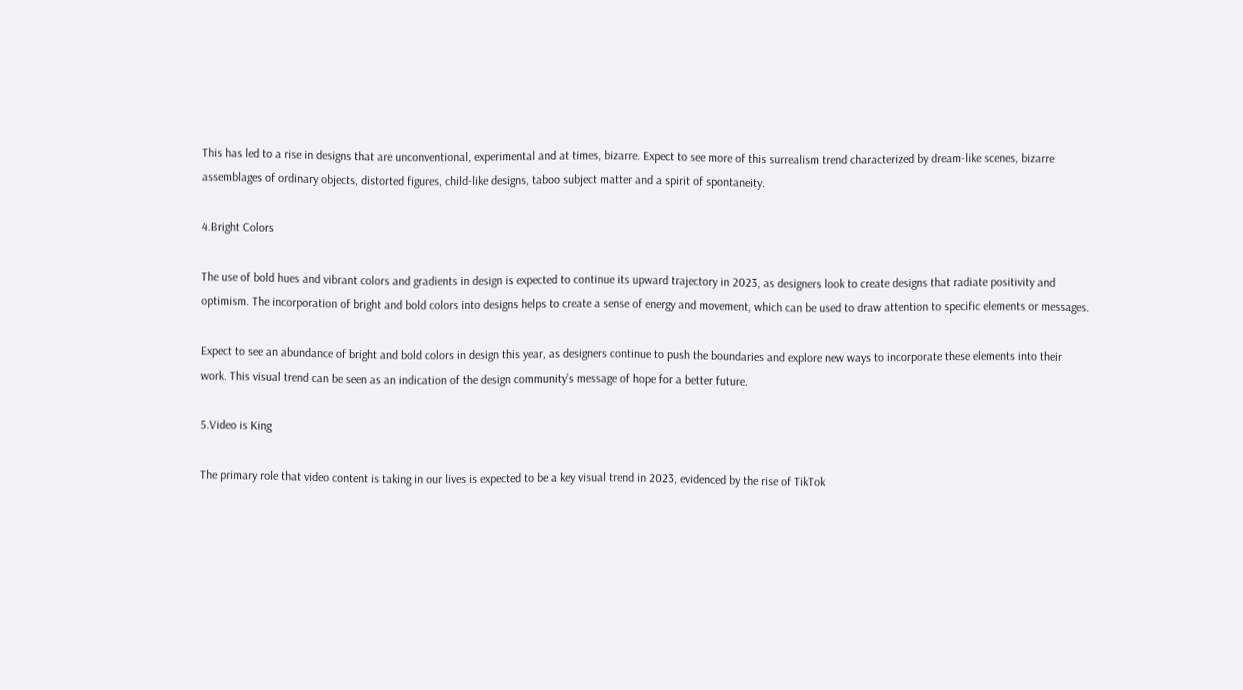This has led to a rise in designs that are unconventional, experimental and at times, bizarre. Expect to see more of this surrealism trend characterized by dream-like scenes, bizarre assemblages of ordinary objects, distorted figures, child-like designs, taboo subject matter and a spirit of spontaneity.

4.Bright Colors

The use of bold hues and vibrant colors and gradients in design is expected to continue its upward trajectory in 2023, as designers look to create designs that radiate positivity and optimism. The incorporation of bright and bold colors into designs helps to create a sense of energy and movement, which can be used to draw attention to specific elements or messages.

Expect to see an abundance of bright and bold colors in design this year, as designers continue to push the boundaries and explore new ways to incorporate these elements into their work. This visual trend can be seen as an indication of the design community’s message of hope for a better future.

5.Video is King

The primary role that video content is taking in our lives is expected to be a key visual trend in 2023, evidenced by the rise of TikTok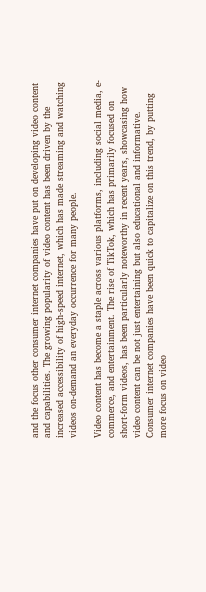and the focus other consumer internet companies have put on developing video content and capabilities. The growing popularity of video content has been driven by the increased accessibility of high-speed internet, which has made streaming and watching videos on-demand an everyday occurrence for many people.

Video content has become a staple across various platforms, including social media, e-commerce, and entertainment. The rise of TikTok, which has primarily focused on short-form videos, has been particularly noteworthy in recent years, showcasing how video content can be not just entertaining but also educational and informative. Consumer internet companies have been quick to capitalize on this trend, by putting more focus on video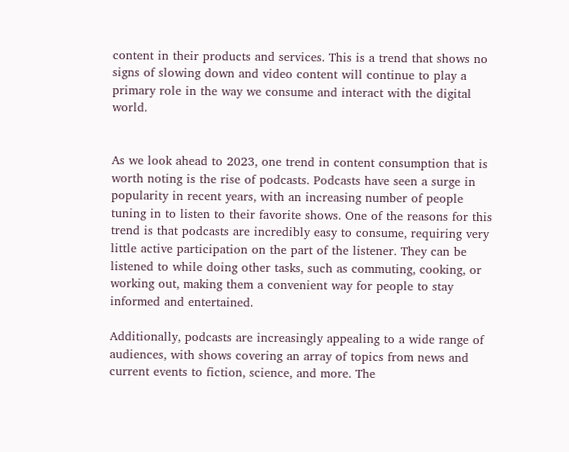content in their products and services. This is a trend that shows no signs of slowing down and video content will continue to play a primary role in the way we consume and interact with the digital world.


As we look ahead to 2023, one trend in content consumption that is worth noting is the rise of podcasts. Podcasts have seen a surge in popularity in recent years, with an increasing number of people tuning in to listen to their favorite shows. One of the reasons for this trend is that podcasts are incredibly easy to consume, requiring very little active participation on the part of the listener. They can be listened to while doing other tasks, such as commuting, cooking, or working out, making them a convenient way for people to stay informed and entertained.

Additionally, podcasts are increasingly appealing to a wide range of audiences, with shows covering an array of topics from news and current events to fiction, science, and more. The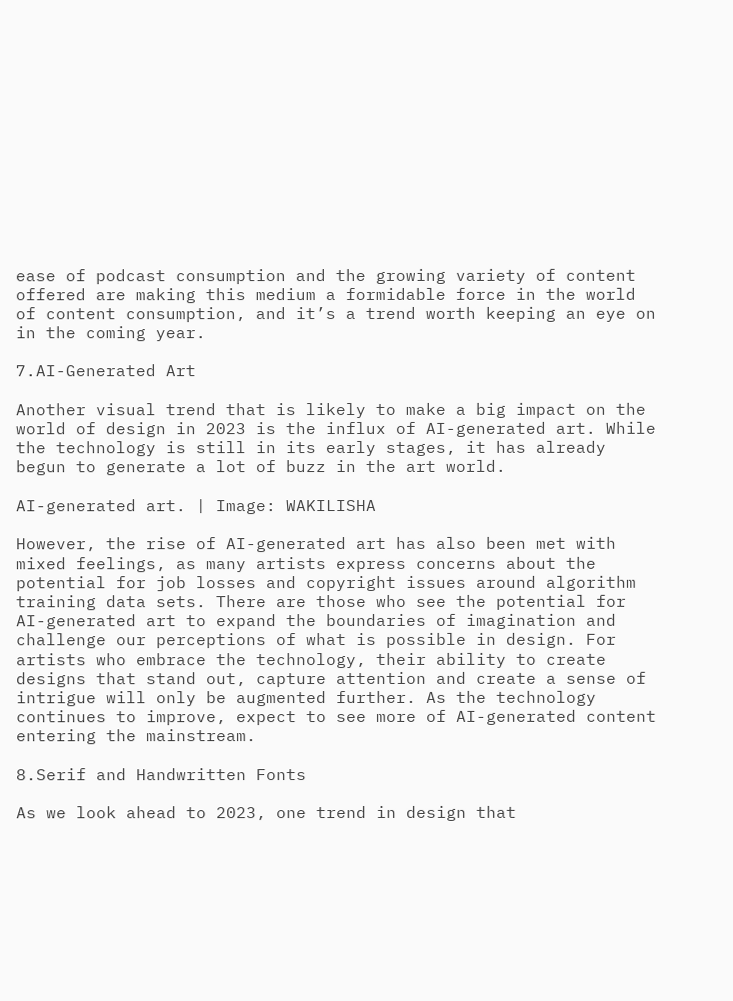ease of podcast consumption and the growing variety of content offered are making this medium a formidable force in the world of content consumption, and it’s a trend worth keeping an eye on in the coming year.

7.AI-Generated Art

Another visual trend that is likely to make a big impact on the world of design in 2023 is the influx of AI-generated art. While the technology is still in its early stages, it has already begun to generate a lot of buzz in the art world.

AI-generated art. | Image: WAKILISHA

However, the rise of AI-generated art has also been met with mixed feelings, as many artists express concerns about the potential for job losses and copyright issues around algorithm training data sets. There are those who see the potential for AI-generated art to expand the boundaries of imagination and challenge our perceptions of what is possible in design. For artists who embrace the technology, their ability to create designs that stand out, capture attention and create a sense of intrigue will only be augmented further. As the technology continues to improve, expect to see more of AI-generated content entering the mainstream.

8.Serif and Handwritten Fonts

As we look ahead to 2023, one trend in design that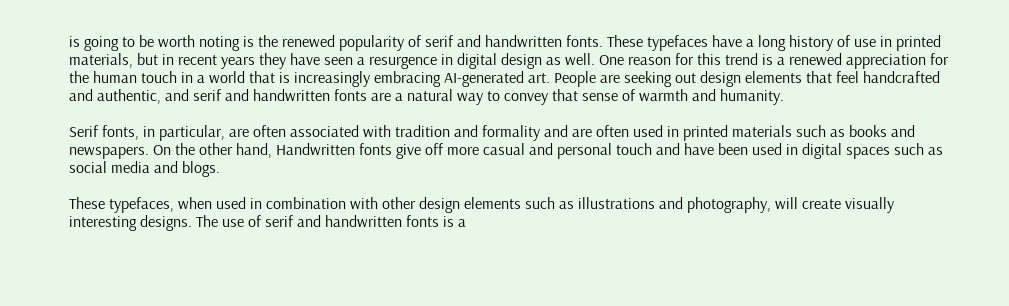is going to be worth noting is the renewed popularity of serif and handwritten fonts. These typefaces have a long history of use in printed materials, but in recent years they have seen a resurgence in digital design as well. One reason for this trend is a renewed appreciation for the human touch in a world that is increasingly embracing AI-generated art. People are seeking out design elements that feel handcrafted and authentic, and serif and handwritten fonts are a natural way to convey that sense of warmth and humanity.

Serif fonts, in particular, are often associated with tradition and formality and are often used in printed materials such as books and newspapers. On the other hand, Handwritten fonts give off more casual and personal touch and have been used in digital spaces such as social media and blogs.

These typefaces, when used in combination with other design elements such as illustrations and photography, will create visually interesting designs. The use of serif and handwritten fonts is a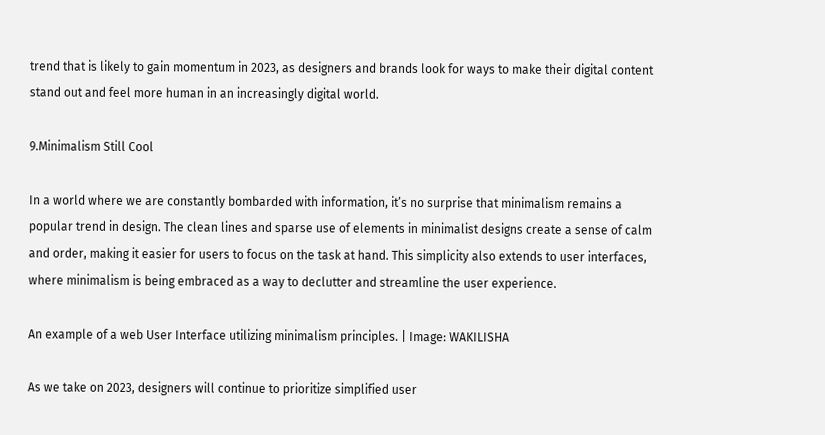trend that is likely to gain momentum in 2023, as designers and brands look for ways to make their digital content stand out and feel more human in an increasingly digital world.

9.Minimalism Still Cool

In a world where we are constantly bombarded with information, it’s no surprise that minimalism remains a popular trend in design. The clean lines and sparse use of elements in minimalist designs create a sense of calm and order, making it easier for users to focus on the task at hand. This simplicity also extends to user interfaces, where minimalism is being embraced as a way to declutter and streamline the user experience.

An example of a web User Interface utilizing minimalism principles. | Image: WAKILISHA

As we take on 2023, designers will continue to prioritize simplified user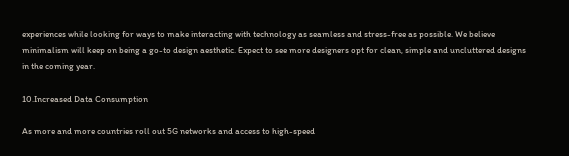experiences while looking for ways to make interacting with technology as seamless and stress-free as possible. We believe minimalism will keep on being a go-to design aesthetic. Expect to see more designers opt for clean, simple and uncluttered designs in the coming year.

10.Increased Data Consumption

As more and more countries roll out 5G networks and access to high-speed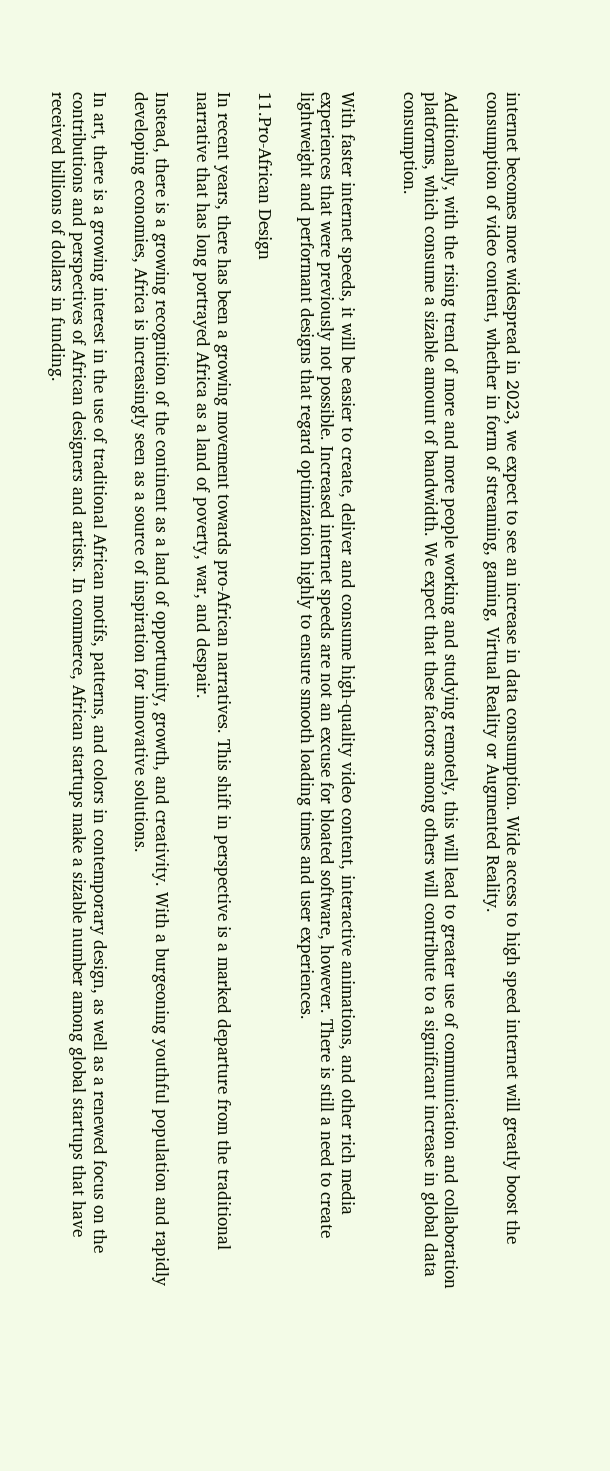internet becomes more widespread in 2023, we expect to see an increase in data consumption. Wide access to high speed internet will greatly boost the consumption of video content, whether in form of streaming, gaming, Virtual Reality or Augmented Reality.

Additionally, with the rising trend of more and more people working and studying remotely, this will lead to greater use of communication and collaboration platforms, which consume a sizable amount of bandwidth. We expect that these factors among others will contribute to a significant increase in global data consumption.


With faster internet speeds, it will be easier to create, deliver and consume high-quality video content, interactive animations, and other rich media experiences that were previously not possible. Increased internet speeds are not an excuse for bloated software, however. There is still a need to create lightweight and performant designs that regard optimization highly to ensure smooth loading times and user experiences.

11.Pro-African Design

In recent years, there has been a growing movement towards pro-African narratives. This shift in perspective is a marked departure from the traditional narrative that has long portrayed Africa as a land of poverty, war, and despair.

Instead, there is a growing recognition of the continent as a land of opportunity, growth, and creativity. With a burgeoning youthful population and rapidly developing economies, Africa is increasingly seen as a source of inspiration for innovative solutions.

In art, there is a growing interest in the use of traditional African motifs, patterns, and colors in contemporary design, as well as a renewed focus on the contributions and perspectives of African designers and artists. In commerce, African startups make a sizable number among global startups that have received billions of dollars in funding.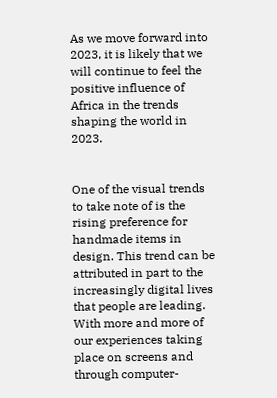As we move forward into 2023, it is likely that we will continue to feel the positive influence of Africa in the trends shaping the world in 2023.


One of the visual trends to take note of is the rising preference for handmade items in design. This trend can be attributed in part to the increasingly digital lives that people are leading. With more and more of our experiences taking place on screens and through computer-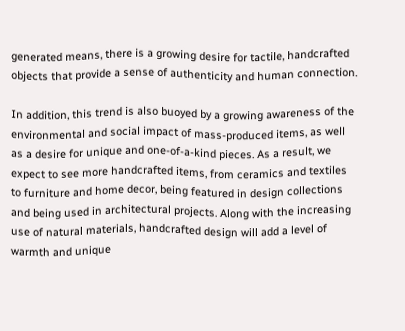generated means, there is a growing desire for tactile, handcrafted objects that provide a sense of authenticity and human connection.

In addition, this trend is also buoyed by a growing awareness of the environmental and social impact of mass-produced items, as well as a desire for unique and one-of-a-kind pieces. As a result, we expect to see more handcrafted items, from ceramics and textiles to furniture and home decor, being featured in design collections and being used in architectural projects. Along with the increasing use of natural materials, handcrafted design will add a level of warmth and unique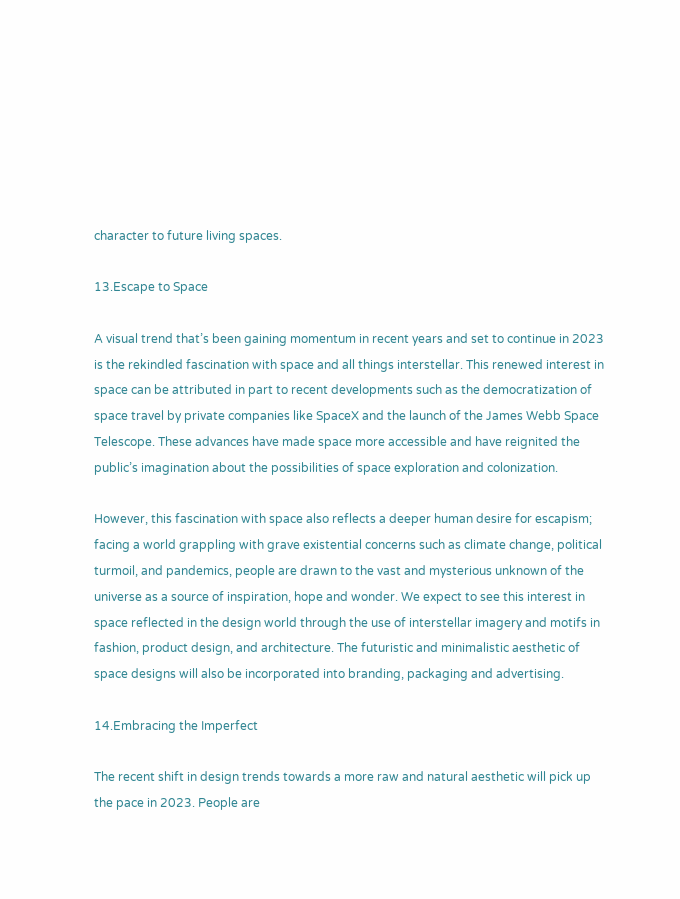character to future living spaces.

13.Escape to Space

A visual trend that’s been gaining momentum in recent years and set to continue in 2023 is the rekindled fascination with space and all things interstellar. This renewed interest in space can be attributed in part to recent developments such as the democratization of space travel by private companies like SpaceX and the launch of the James Webb Space Telescope. These advances have made space more accessible and have reignited the public’s imagination about the possibilities of space exploration and colonization.

However, this fascination with space also reflects a deeper human desire for escapism; facing a world grappling with grave existential concerns such as climate change, political turmoil, and pandemics, people are drawn to the vast and mysterious unknown of the universe as a source of inspiration, hope and wonder. We expect to see this interest in space reflected in the design world through the use of interstellar imagery and motifs in fashion, product design, and architecture. The futuristic and minimalistic aesthetic of space designs will also be incorporated into branding, packaging and advertising.

14.Embracing the Imperfect

The recent shift in design trends towards a more raw and natural aesthetic will pick up the pace in 2023. People are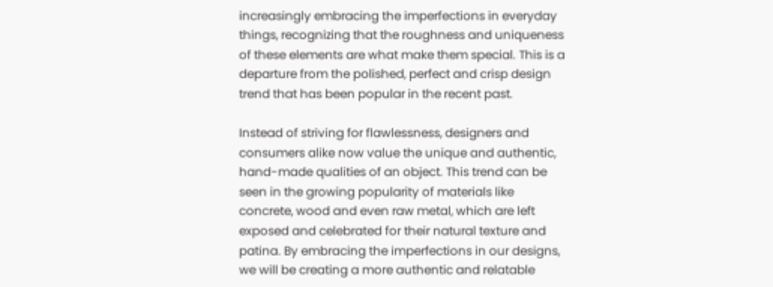increasingly embracing the imperfections in everyday things, recognizing that the roughness and uniqueness of these elements are what make them special. This is a departure from the polished, perfect and crisp design trend that has been popular in the recent past.

Instead of striving for flawlessness, designers and consumers alike now value the unique and authentic, hand-made qualities of an object. This trend can be seen in the growing popularity of materials like concrete, wood and even raw metal, which are left exposed and celebrated for their natural texture and patina. By embracing the imperfections in our designs, we will be creating a more authentic and relatable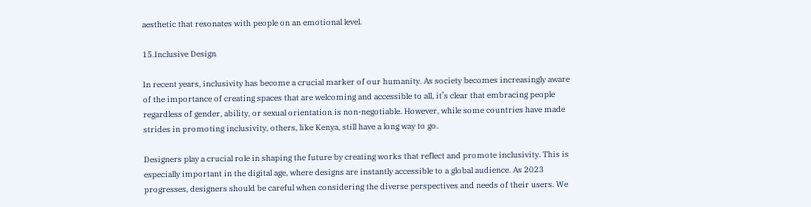aesthetic that resonates with people on an emotional level.

15.Inclusive Design

In recent years, inclusivity has become a crucial marker of our humanity. As society becomes increasingly aware of the importance of creating spaces that are welcoming and accessible to all, it’s clear that embracing people regardless of gender, ability, or sexual orientation is non-negotiable. However, while some countries have made strides in promoting inclusivity, others, like Kenya, still have a long way to go.

Designers play a crucial role in shaping the future by creating works that reflect and promote inclusivity. This is especially important in the digital age, where designs are instantly accessible to a global audience. As 2023 progresses, designers should be careful when considering the diverse perspectives and needs of their users. We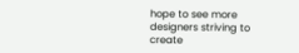hope to see more designers striving to create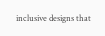inclusive designs that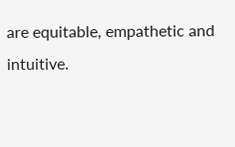are equitable, empathetic and intuitive.